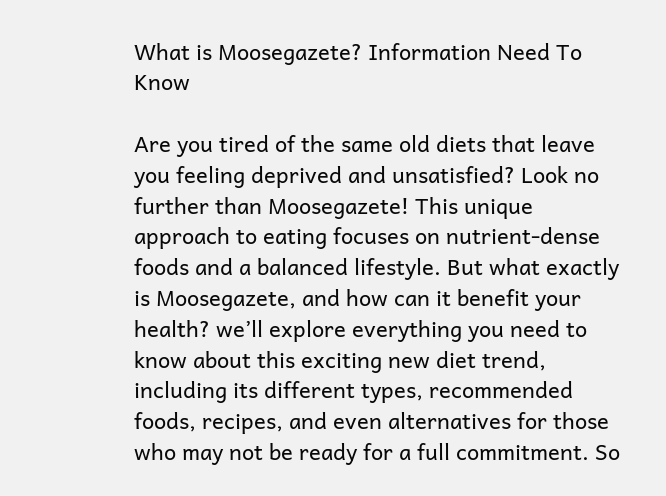What is Moosegazete? Information Need To Know

Are you tired of the same old diets that leave you feeling deprived and unsatisfied? Look no further than Moosegazete! This unique approach to eating focuses on nutrient-dense foods and a balanced lifestyle. But what exactly is Moosegazete, and how can it benefit your health? we’ll explore everything you need to know about this exciting new diet trend, including its different types, recommended foods, recipes, and even alternatives for those who may not be ready for a full commitment. So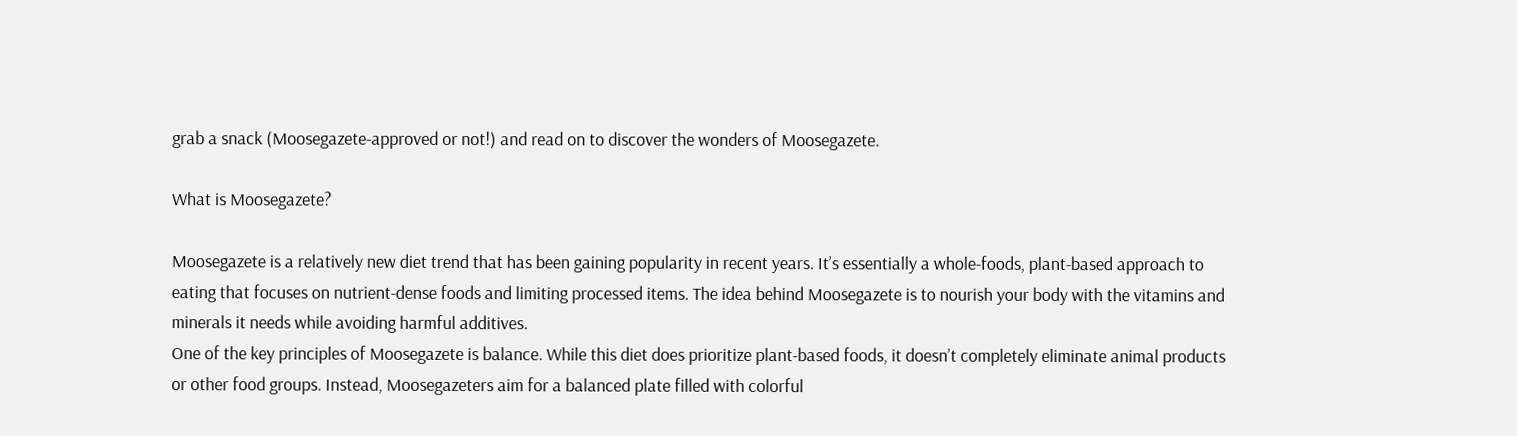grab a snack (Moosegazete-approved or not!) and read on to discover the wonders of Moosegazete.

What is Moosegazete?

Moosegazete is a relatively new diet trend that has been gaining popularity in recent years. It’s essentially a whole-foods, plant-based approach to eating that focuses on nutrient-dense foods and limiting processed items. The idea behind Moosegazete is to nourish your body with the vitamins and minerals it needs while avoiding harmful additives.
One of the key principles of Moosegazete is balance. While this diet does prioritize plant-based foods, it doesn’t completely eliminate animal products or other food groups. Instead, Moosegazeters aim for a balanced plate filled with colorful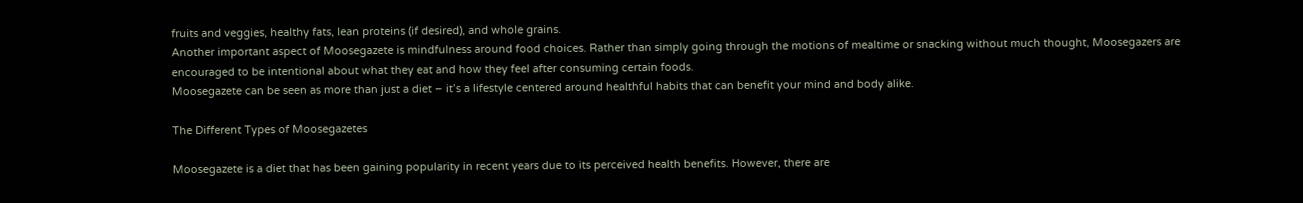fruits and veggies, healthy fats, lean proteins (if desired), and whole grains.
Another important aspect of Moosegazete is mindfulness around food choices. Rather than simply going through the motions of mealtime or snacking without much thought, Moosegazers are encouraged to be intentional about what they eat and how they feel after consuming certain foods.
Moosegazete can be seen as more than just a diet – it’s a lifestyle centered around healthful habits that can benefit your mind and body alike.

The Different Types of Moosegazetes

Moosegazete is a diet that has been gaining popularity in recent years due to its perceived health benefits. However, there are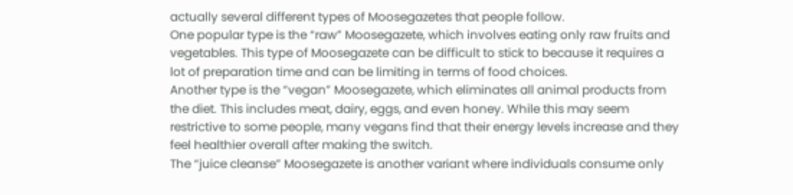actually several different types of Moosegazetes that people follow.
One popular type is the “raw” Moosegazete, which involves eating only raw fruits and vegetables. This type of Moosegazete can be difficult to stick to because it requires a lot of preparation time and can be limiting in terms of food choices.
Another type is the “vegan” Moosegazete, which eliminates all animal products from the diet. This includes meat, dairy, eggs, and even honey. While this may seem restrictive to some people, many vegans find that their energy levels increase and they feel healthier overall after making the switch.
The “juice cleanse” Moosegazete is another variant where individuals consume only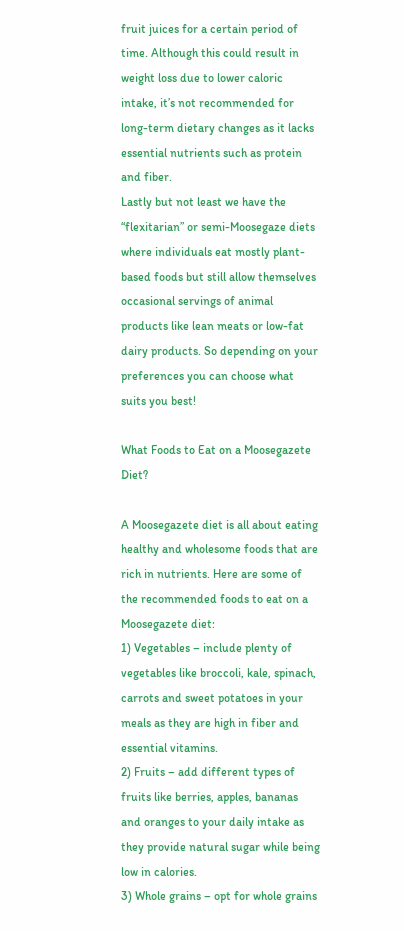fruit juices for a certain period of time. Although this could result in weight loss due to lower caloric intake, it’s not recommended for long-term dietary changes as it lacks essential nutrients such as protein and fiber.
Lastly but not least we have the “flexitarian” or semi-Moosegaze diets where individuals eat mostly plant-based foods but still allow themselves occasional servings of animal products like lean meats or low-fat dairy products. So depending on your preferences you can choose what suits you best!

What Foods to Eat on a Moosegazete Diet?

A Moosegazete diet is all about eating healthy and wholesome foods that are rich in nutrients. Here are some of the recommended foods to eat on a Moosegazete diet:
1) Vegetables – include plenty of vegetables like broccoli, kale, spinach, carrots and sweet potatoes in your meals as they are high in fiber and essential vitamins.
2) Fruits – add different types of fruits like berries, apples, bananas and oranges to your daily intake as they provide natural sugar while being low in calories.
3) Whole grains – opt for whole grains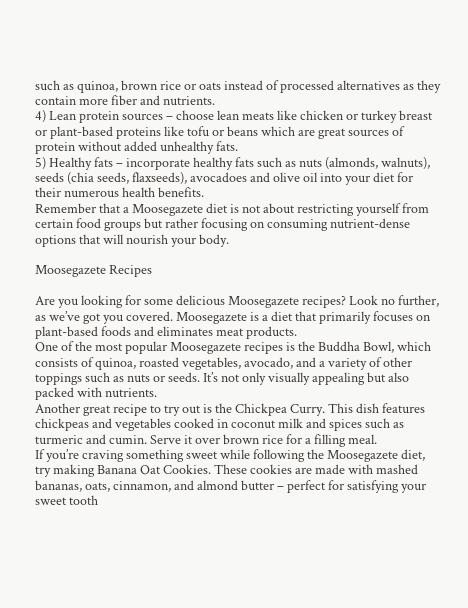such as quinoa, brown rice or oats instead of processed alternatives as they contain more fiber and nutrients.
4) Lean protein sources – choose lean meats like chicken or turkey breast or plant-based proteins like tofu or beans which are great sources of protein without added unhealthy fats.
5) Healthy fats – incorporate healthy fats such as nuts (almonds, walnuts), seeds (chia seeds, flaxseeds), avocadoes and olive oil into your diet for their numerous health benefits.
Remember that a Moosegazete diet is not about restricting yourself from certain food groups but rather focusing on consuming nutrient-dense options that will nourish your body.

Moosegazete Recipes

Are you looking for some delicious Moosegazete recipes? Look no further, as we’ve got you covered. Moosegazete is a diet that primarily focuses on plant-based foods and eliminates meat products.
One of the most popular Moosegazete recipes is the Buddha Bowl, which consists of quinoa, roasted vegetables, avocado, and a variety of other toppings such as nuts or seeds. It’s not only visually appealing but also packed with nutrients.
Another great recipe to try out is the Chickpea Curry. This dish features chickpeas and vegetables cooked in coconut milk and spices such as turmeric and cumin. Serve it over brown rice for a filling meal.
If you’re craving something sweet while following the Moosegazete diet, try making Banana Oat Cookies. These cookies are made with mashed bananas, oats, cinnamon, and almond butter – perfect for satisfying your sweet tooth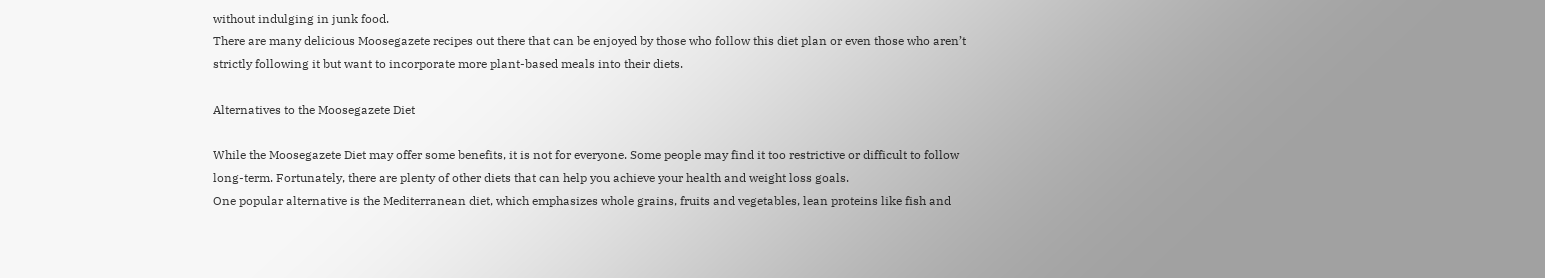without indulging in junk food.
There are many delicious Moosegazete recipes out there that can be enjoyed by those who follow this diet plan or even those who aren’t strictly following it but want to incorporate more plant-based meals into their diets.

Alternatives to the Moosegazete Diet

While the Moosegazete Diet may offer some benefits, it is not for everyone. Some people may find it too restrictive or difficult to follow long-term. Fortunately, there are plenty of other diets that can help you achieve your health and weight loss goals.
One popular alternative is the Mediterranean diet, which emphasizes whole grains, fruits and vegetables, lean proteins like fish and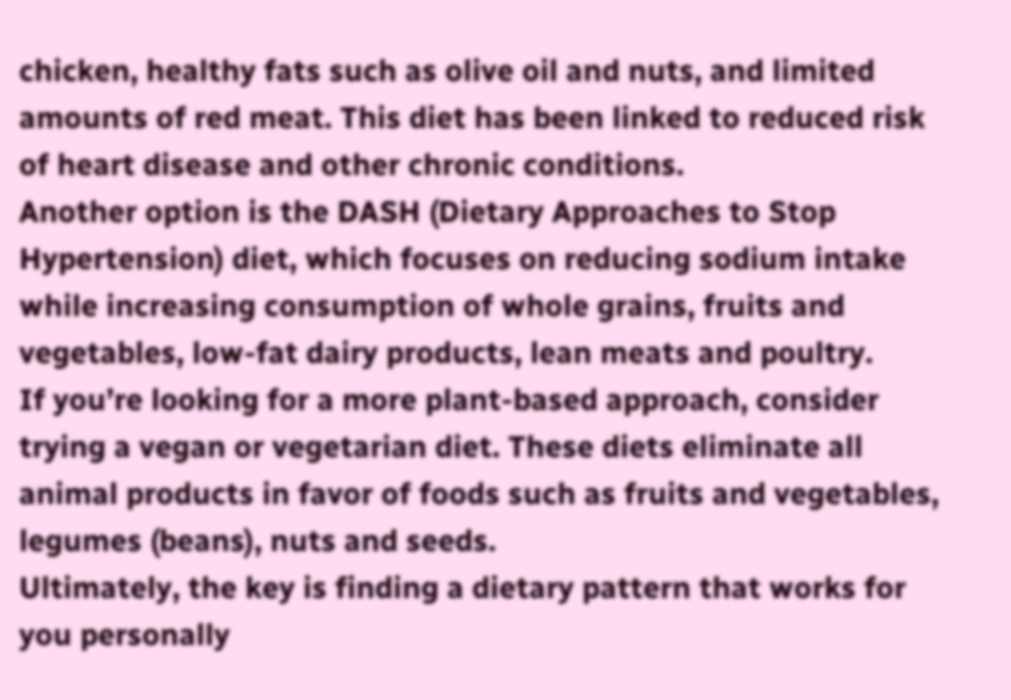chicken, healthy fats such as olive oil and nuts, and limited amounts of red meat. This diet has been linked to reduced risk of heart disease and other chronic conditions.
Another option is the DASH (Dietary Approaches to Stop Hypertension) diet, which focuses on reducing sodium intake while increasing consumption of whole grains, fruits and vegetables, low-fat dairy products, lean meats and poultry.
If you’re looking for a more plant-based approach, consider trying a vegan or vegetarian diet. These diets eliminate all animal products in favor of foods such as fruits and vegetables, legumes (beans), nuts and seeds.
Ultimately, the key is finding a dietary pattern that works for you personally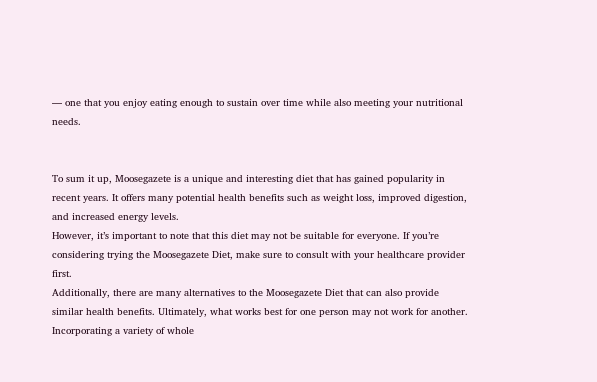— one that you enjoy eating enough to sustain over time while also meeting your nutritional needs.


To sum it up, Moosegazete is a unique and interesting diet that has gained popularity in recent years. It offers many potential health benefits such as weight loss, improved digestion, and increased energy levels.
However, it’s important to note that this diet may not be suitable for everyone. If you’re considering trying the Moosegazete Diet, make sure to consult with your healthcare provider first.
Additionally, there are many alternatives to the Moosegazete Diet that can also provide similar health benefits. Ultimately, what works best for one person may not work for another.
Incorporating a variety of whole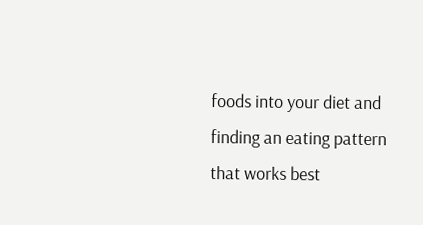foods into your diet and finding an eating pattern that works best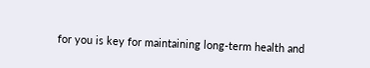for you is key for maintaining long-term health and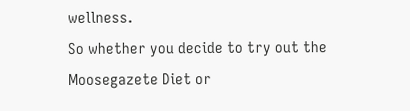wellness.
So whether you decide to try out the Moosegazete Diet or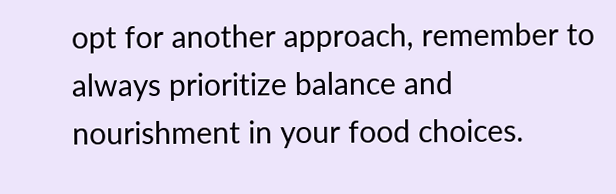opt for another approach, remember to always prioritize balance and nourishment in your food choices.